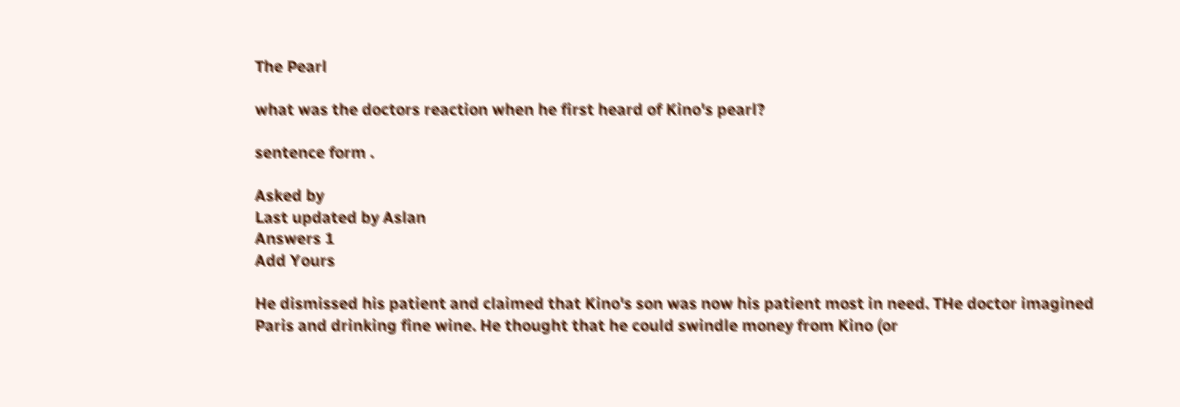The Pearl

what was the doctors reaction when he first heard of Kino's pearl?

sentence form .

Asked by
Last updated by Aslan
Answers 1
Add Yours

He dismissed his patient and claimed that Kino's son was now his patient most in need. THe doctor imagined Paris and drinking fine wine. He thought that he could swindle money from Kino (or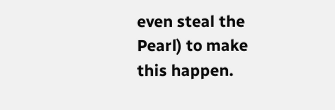even steal the Pearl) to make this happen.